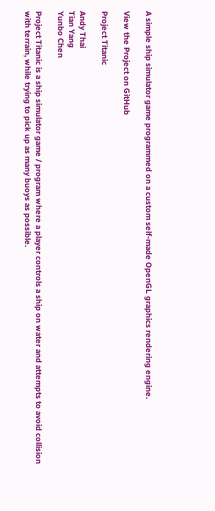A simple ship simulator game programmed on a custom self-made OpenGL graphics rendering engine.

View the Project on GitHub

Project Titanic

Andy Thai
Tian Yang
Yunbo Chen

Project Titanic is a ship simulator game / program where a player controls a ship on water and attempts to avoid collision with terrain, while trying to pick up as many buoys as possible.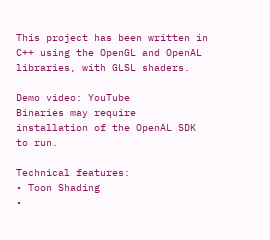This project has been written in C++ using the OpenGL and OpenAL libraries, with GLSL shaders.

Demo video: YouTube
Binaries may require installation of the OpenAL SDK to run.

Technical features:
• Toon Shading
•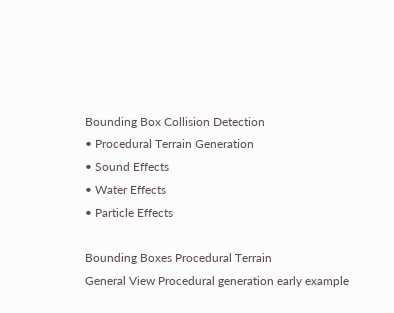Bounding Box Collision Detection
• Procedural Terrain Generation
• Sound Effects
• Water Effects
• Particle Effects

Bounding Boxes Procedural Terrain
General View Procedural generation early example